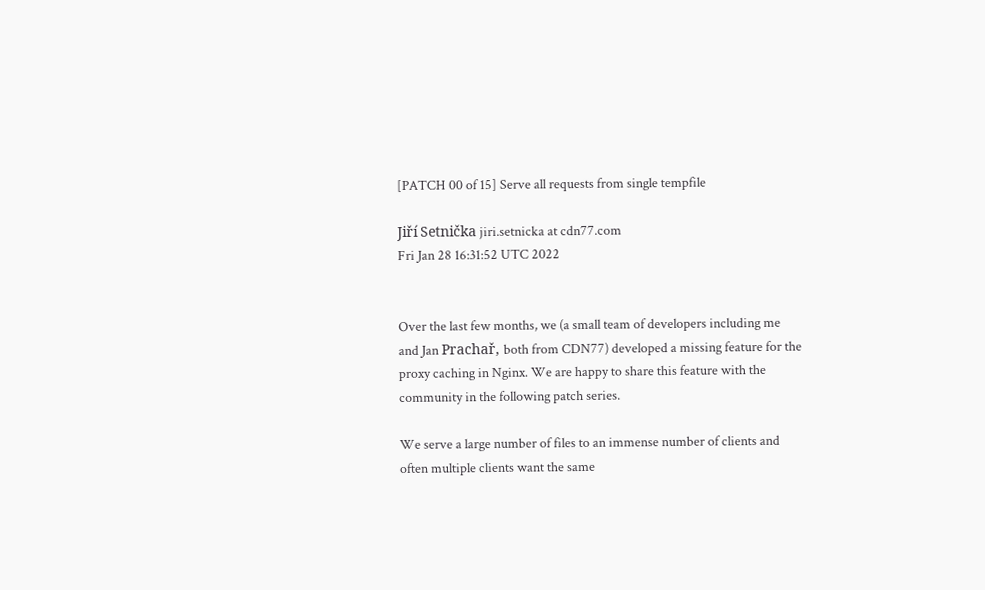[PATCH 00 of 15] Serve all requests from single tempfile

Jiří Setnička jiri.setnicka at cdn77.com
Fri Jan 28 16:31:52 UTC 2022


Over the last few months, we (a small team of developers including me
and Jan Prachař, both from CDN77) developed a missing feature for the
proxy caching in Nginx. We are happy to share this feature with the
community in the following patch series.

We serve a large number of files to an immense number of clients and
often multiple clients want the same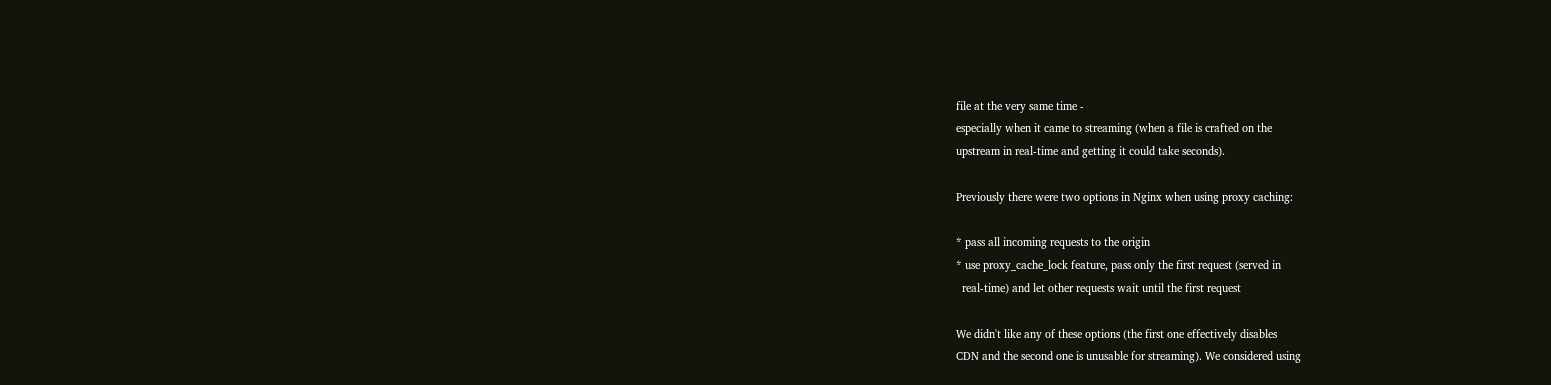file at the very same time -
especially when it came to streaming (when a file is crafted on the
upstream in real-time and getting it could take seconds).

Previously there were two options in Nginx when using proxy caching:

* pass all incoming requests to the origin
* use proxy_cache_lock feature, pass only the first request (served in
  real-time) and let other requests wait until the first request

We didn't like any of these options (the first one effectively disables
CDN and the second one is unusable for streaming). We considered using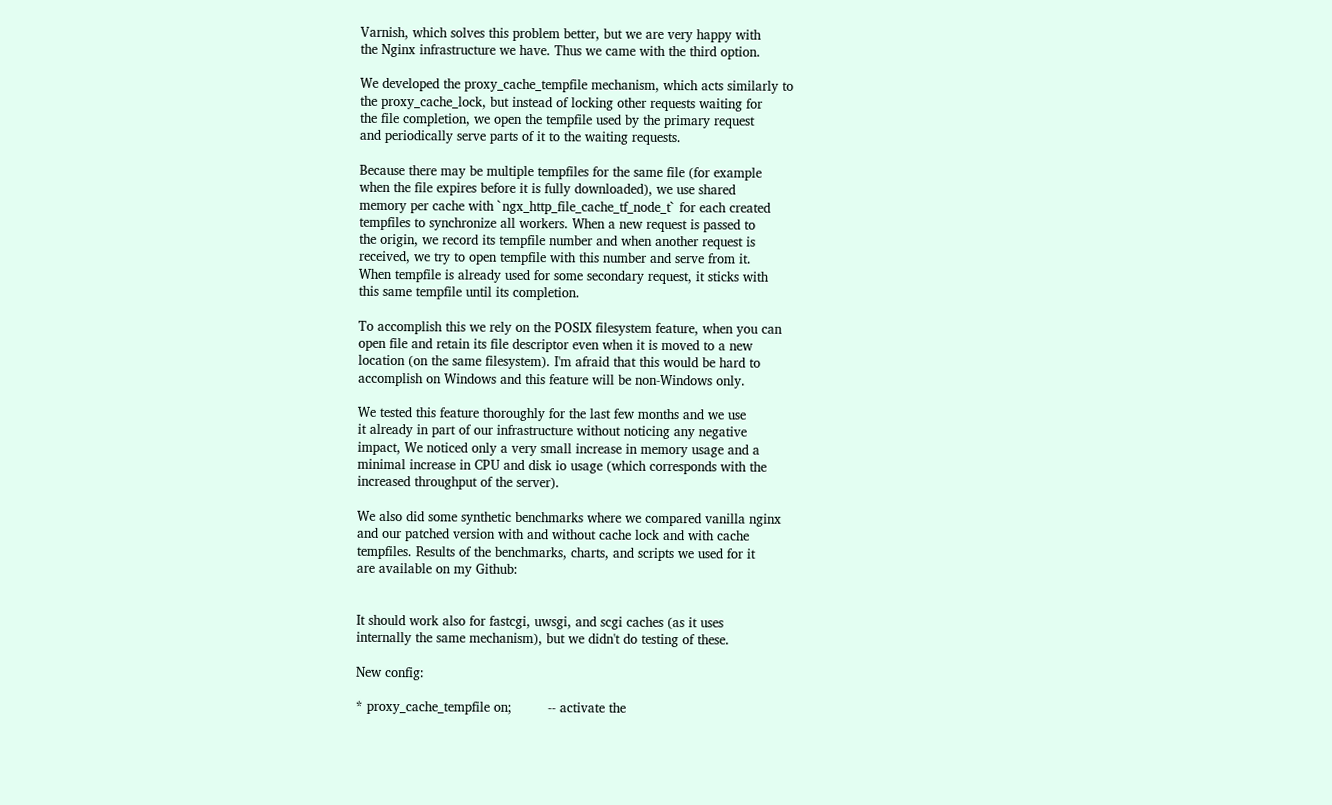Varnish, which solves this problem better, but we are very happy with
the Nginx infrastructure we have. Thus we came with the third option.

We developed the proxy_cache_tempfile mechanism, which acts similarly to
the proxy_cache_lock, but instead of locking other requests waiting for
the file completion, we open the tempfile used by the primary request
and periodically serve parts of it to the waiting requests.

Because there may be multiple tempfiles for the same file (for example
when the file expires before it is fully downloaded), we use shared
memory per cache with `ngx_http_file_cache_tf_node_t` for each created
tempfiles to synchronize all workers. When a new request is passed to
the origin, we record its tempfile number and when another request is
received, we try to open tempfile with this number and serve from it.
When tempfile is already used for some secondary request, it sticks with
this same tempfile until its completion.

To accomplish this we rely on the POSIX filesystem feature, when you can
open file and retain its file descriptor even when it is moved to a new
location (on the same filesystem). I'm afraid that this would be hard to
accomplish on Windows and this feature will be non-Windows only.

We tested this feature thoroughly for the last few months and we use
it already in part of our infrastructure without noticing any negative
impact, We noticed only a very small increase in memory usage and a
minimal increase in CPU and disk io usage (which corresponds with the
increased throughput of the server).

We also did some synthetic benchmarks where we compared vanilla nginx
and our patched version with and without cache lock and with cache
tempfiles. Results of the benchmarks, charts, and scripts we used for it
are available on my Github:


It should work also for fastcgi, uwsgi, and scgi caches (as it uses
internally the same mechanism), but we didn't do testing of these.

New config:

* proxy_cache_tempfile on;         -- activate the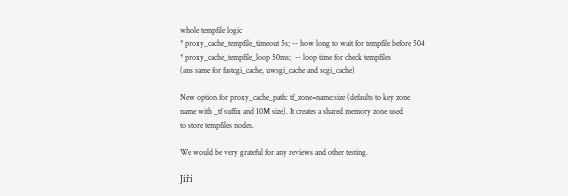whole tempfile logic
* proxy_cache_tempfile_timeout 5s; -- how long to wait for tempfile before 504
* proxy_cache_tempfile_loop 50ms;  -- loop time for check tempfiles
(ans same for fastcgi_cache, uwsgi_cache and scgi_cache)

New option for proxy_cache_path: tf_zone=name:size (defaults to key zone
name with _tf suffix and 10M size). It creates a shared memory zone used
to store tempfiles nodes.

We would be very grateful for any reviews and other testing.

Jiří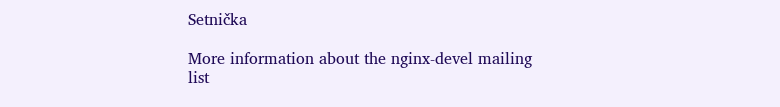Setnička

More information about the nginx-devel mailing list